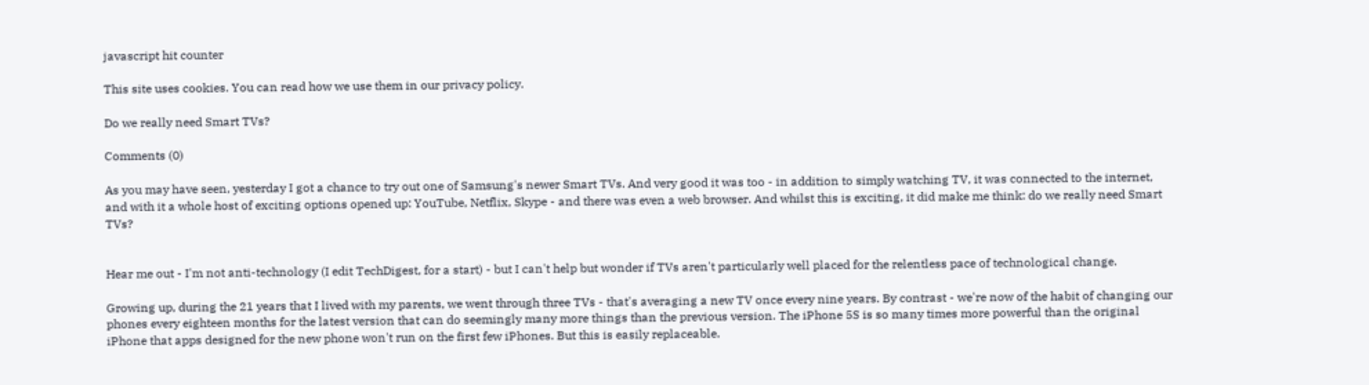javascript hit counter

This site uses cookies. You can read how we use them in our privacy policy.

Do we really need Smart TVs?

Comments (0)

As you may have seen, yesterday I got a chance to try out one of Samsung's newer Smart TVs. And very good it was too - in addition to simply watching TV, it was connected to the internet, and with it a whole host of exciting options opened up: YouTube, Netflix, Skype - and there was even a web browser. And whilst this is exciting, it did make me think: do we really need Smart TVs?


Hear me out - I'm not anti-technology (I edit TechDigest, for a start) - but I can't help but wonder if TVs aren't particularly well placed for the relentless pace of technological change.

Growing up, during the 21 years that I lived with my parents, we went through three TVs - that's averaging a new TV once every nine years. By contrast - we're now of the habit of changing our phones every eighteen months for the latest version that can do seemingly many more things than the previous version. The iPhone 5S is so many times more powerful than the original iPhone that apps designed for the new phone won't run on the first few iPhones. But this is easily replaceable.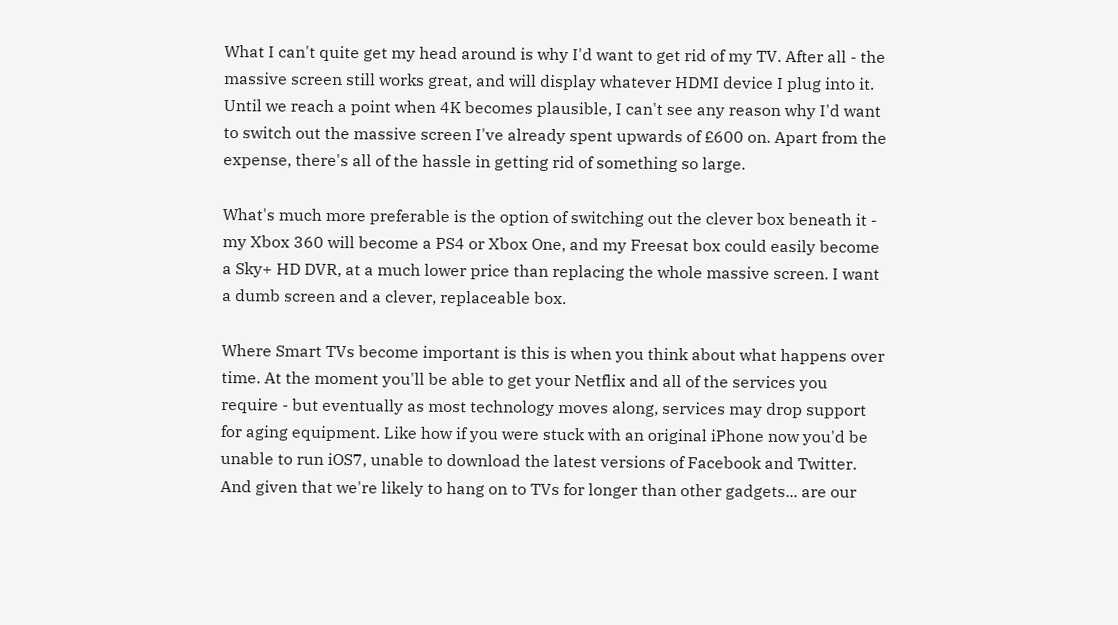What I can't quite get my head around is why I'd want to get rid of my TV. After all - the massive screen still works great, and will display whatever HDMI device I plug into it. Until we reach a point when 4K becomes plausible, I can't see any reason why I'd want to switch out the massive screen I've already spent upwards of £600 on. Apart from the expense, there's all of the hassle in getting rid of something so large.

What's much more preferable is the option of switching out the clever box beneath it - my Xbox 360 will become a PS4 or Xbox One, and my Freesat box could easily become a Sky+ HD DVR, at a much lower price than replacing the whole massive screen. I want a dumb screen and a clever, replaceable box.

Where Smart TVs become important is this is when you think about what happens over time. At the moment you'll be able to get your Netflix and all of the services you require - but eventually as most technology moves along, services may drop support for aging equipment. Like how if you were stuck with an original iPhone now you'd be unable to run iOS7, unable to download the latest versions of Facebook and Twitter. And given that we're likely to hang on to TVs for longer than other gadgets... are our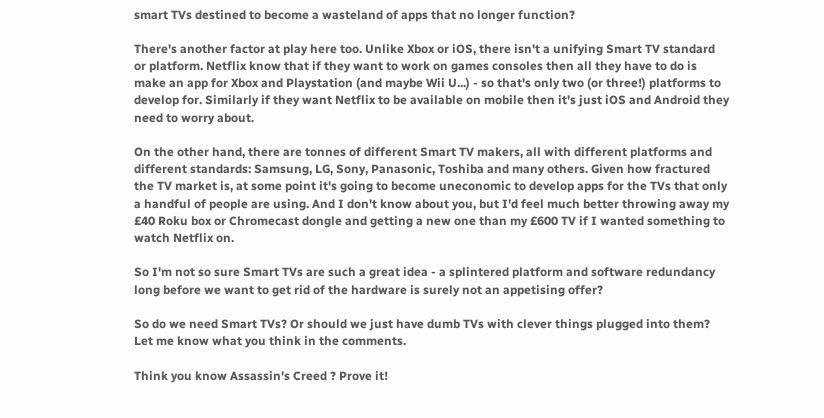smart TVs destined to become a wasteland of apps that no longer function?

There's another factor at play here too. Unlike Xbox or iOS, there isn't a unifying Smart TV standard or platform. Netflix know that if they want to work on games consoles then all they have to do is make an app for Xbox and Playstation (and maybe Wii U...) - so that's only two (or three!) platforms to develop for. Similarly if they want Netflix to be available on mobile then it's just iOS and Android they need to worry about.

On the other hand, there are tonnes of different Smart TV makers, all with different platforms and different standards: Samsung, LG, Sony, Panasonic, Toshiba and many others. Given how fractured the TV market is, at some point it's going to become uneconomic to develop apps for the TVs that only a handful of people are using. And I don't know about you, but I'd feel much better throwing away my £40 Roku box or Chromecast dongle and getting a new one than my £600 TV if I wanted something to watch Netflix on.

So I'm not so sure Smart TVs are such a great idea - a splintered platform and software redundancy long before we want to get rid of the hardware is surely not an appetising offer?

So do we need Smart TVs? Or should we just have dumb TVs with clever things plugged into them? Let me know what you think in the comments.

Think you know Assassin's Creed ? Prove it!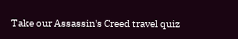Take our Assassin's Creed travel quiz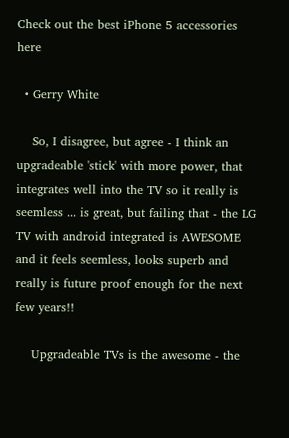Check out the best iPhone 5 accessories here

  • Gerry White

    So, I disagree, but agree - I think an upgradeable 'stick' with more power, that integrates well into the TV so it really is seemless ... is great, but failing that - the LG TV with android integrated is AWESOME and it feels seemless, looks superb and really is future proof enough for the next few years!!

    Upgradeable TVs is the awesome - the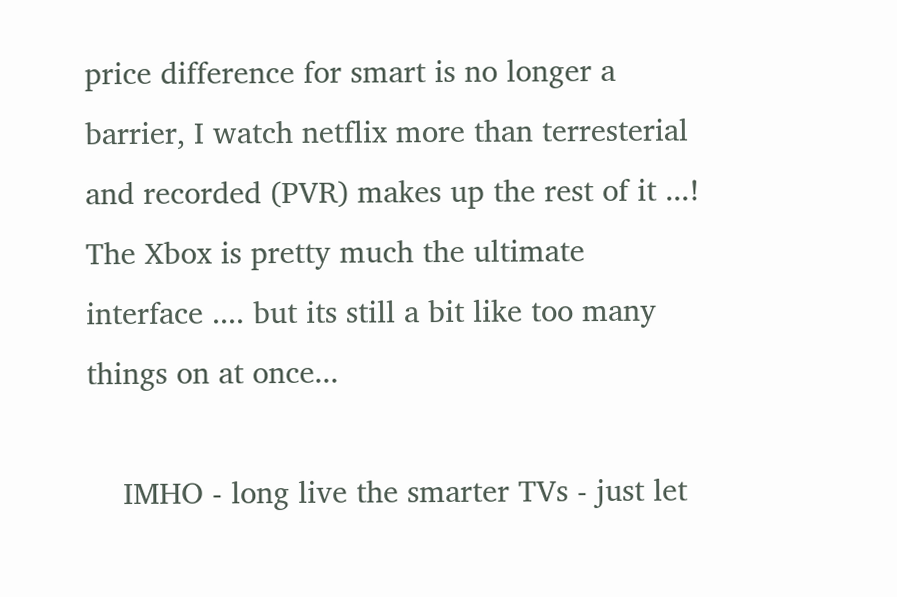price difference for smart is no longer a barrier, I watch netflix more than terresterial and recorded (PVR) makes up the rest of it ...! The Xbox is pretty much the ultimate interface .... but its still a bit like too many things on at once...

    IMHO - long live the smarter TVs - just let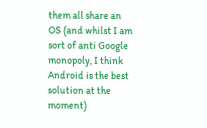them all share an OS (and whilst I am sort of anti Google monopoly, I think Android is the best solution at the moment)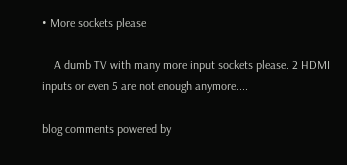• More sockets please

    A dumb TV with many more input sockets please. 2 HDMI inputs or even 5 are not enough anymore....

blog comments powered by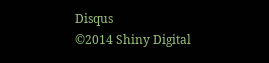Disqus
©2014 Shiny Digital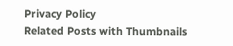Privacy Policy
Related Posts with Thumbnails